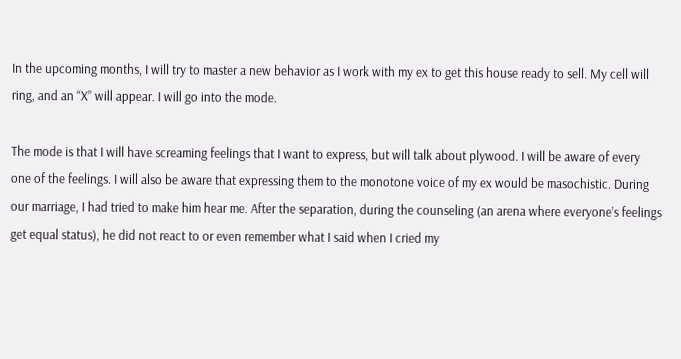In the upcoming months, I will try to master a new behavior as I work with my ex to get this house ready to sell. My cell will ring, and an “X” will appear. I will go into the mode.

The mode is that I will have screaming feelings that I want to express, but will talk about plywood. I will be aware of every one of the feelings. I will also be aware that expressing them to the monotone voice of my ex would be masochistic. During our marriage, I had tried to make him hear me. After the separation, during the counseling (an arena where everyone’s feelings get equal status), he did not react to or even remember what I said when I cried my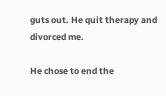guts out. He quit therapy and divorced me.

He chose to end the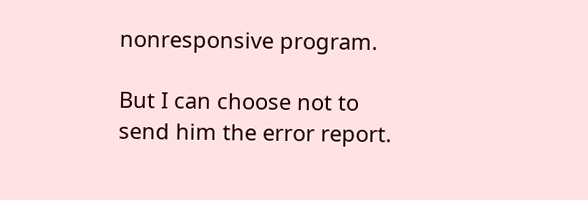nonresponsive program.

But I can choose not to send him the error report.